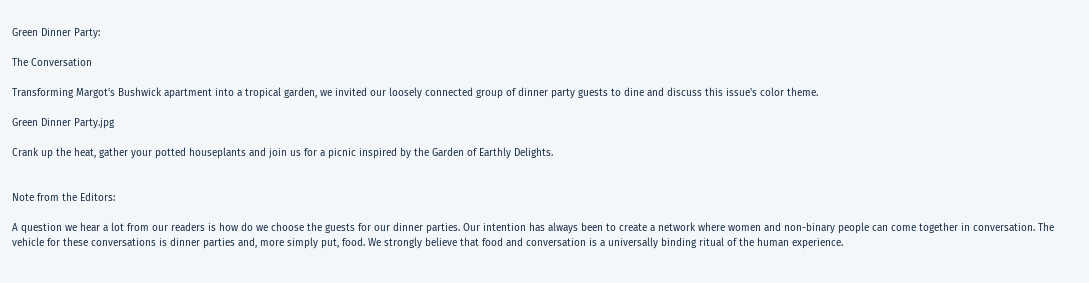Green Dinner Party:

The Conversation

Transforming Margot's Bushwick apartment into a tropical garden, we invited our loosely connected group of dinner party guests to dine and discuss this issue's color theme.

Green Dinner Party.jpg

Crank up the heat, gather your potted houseplants and join us for a picnic inspired by the Garden of Earthly Delights.


Note from the Editors:

A question we hear a lot from our readers is how do we choose the guests for our dinner parties. Our intention has always been to create a network where women and non-binary people can come together in conversation. The vehicle for these conversations is dinner parties and, more simply put, food. We strongly believe that food and conversation is a universally binding ritual of the human experience.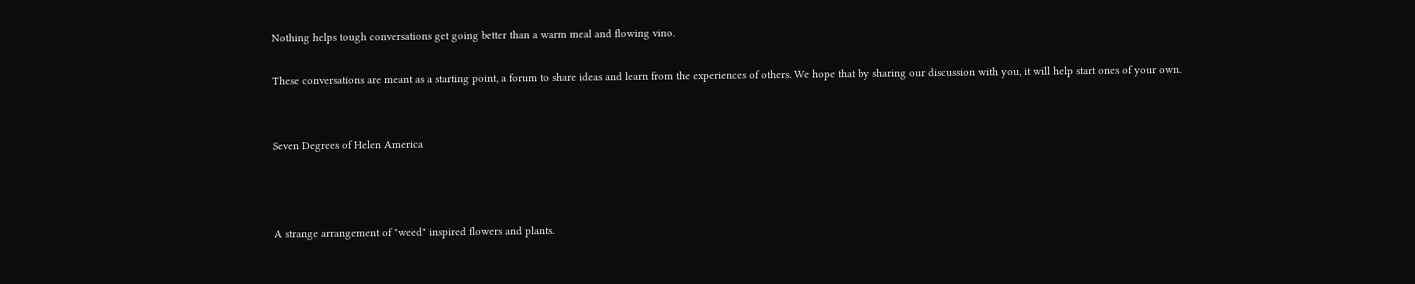Nothing helps tough conversations get going better than a warm meal and flowing vino.

These conversations are meant as a starting point, a forum to share ideas and learn from the experiences of others. We hope that by sharing our discussion with you, it will help start ones of your own.


Seven Degrees of Helen America



A strange arrangement of "weed" inspired flowers and plants.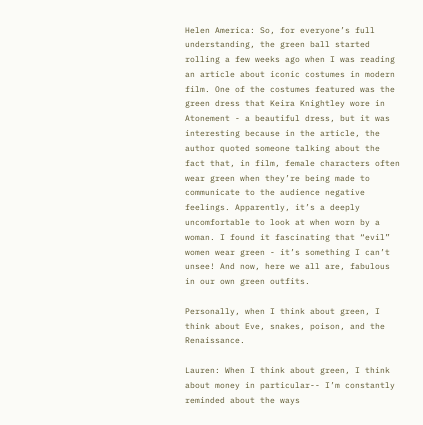Helen America: So, for everyone’s full understanding, the green ball started rolling a few weeks ago when I was reading an article about iconic costumes in modern film. One of the costumes featured was the green dress that Keira Knightley wore in Atonement - a beautiful dress, but it was interesting because in the article, the author quoted someone talking about the fact that, in film, female characters often wear green when they’re being made to communicate to the audience negative feelings. Apparently, it’s a deeply uncomfortable to look at when worn by a woman. I found it fascinating that “evil” women wear green - it’s something I can’t unsee! And now, here we all are, fabulous in our own green outfits.

Personally, when I think about green, I think about Eve, snakes, poison, and the Renaissance.

Lauren: When I think about green, I think about money in particular-- I’m constantly reminded about the ways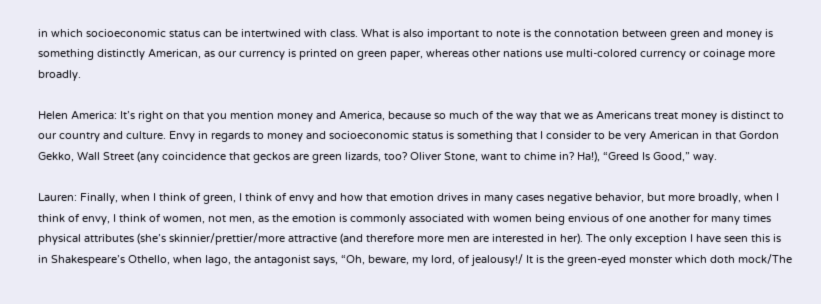in which socioeconomic status can be intertwined with class. What is also important to note is the connotation between green and money is something distinctly American, as our currency is printed on green paper, whereas other nations use multi-colored currency or coinage more broadly.

Helen America: It’s right on that you mention money and America, because so much of the way that we as Americans treat money is distinct to our country and culture. Envy in regards to money and socioeconomic status is something that I consider to be very American in that Gordon Gekko, Wall Street (any coincidence that geckos are green lizards, too? Oliver Stone, want to chime in? Ha!), “Greed Is Good,” way.

Lauren: Finally, when I think of green, I think of envy and how that emotion drives in many cases negative behavior, but more broadly, when I think of envy, I think of women, not men, as the emotion is commonly associated with women being envious of one another for many times physical attributes (she’s skinnier/prettier/more attractive (and therefore more men are interested in her). The only exception I have seen this is in Shakespeare’s Othello, when Iago, the antagonist says, “Oh, beware, my lord, of jealousy!/ It is the green-eyed monster which doth mock/The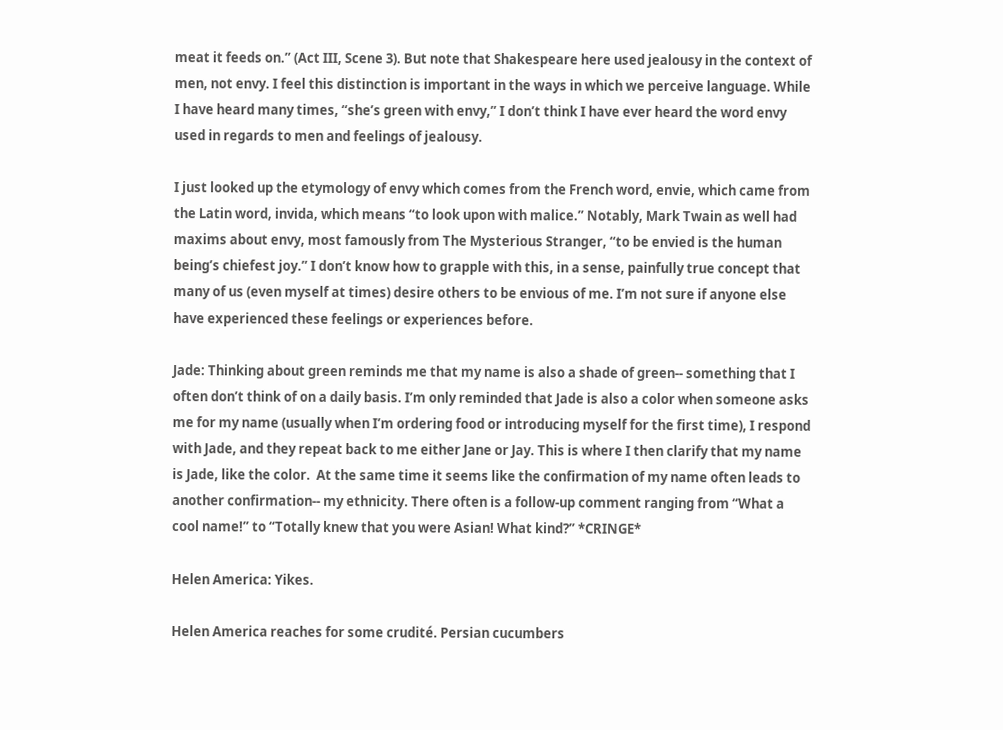meat it feeds on.” (Act III, Scene 3). But note that Shakespeare here used jealousy in the context of men, not envy. I feel this distinction is important in the ways in which we perceive language. While I have heard many times, “she’s green with envy,” I don’t think I have ever heard the word envy used in regards to men and feelings of jealousy.

I just looked up the etymology of envy which comes from the French word, envie, which came from the Latin word, invida, which means “to look upon with malice.” Notably, Mark Twain as well had maxims about envy, most famously from The Mysterious Stranger, “to be envied is the human being’s chiefest joy.” I don’t know how to grapple with this, in a sense, painfully true concept that many of us (even myself at times) desire others to be envious of me. I’m not sure if anyone else have experienced these feelings or experiences before.

Jade: Thinking about green reminds me that my name is also a shade of green-- something that I often don’t think of on a daily basis. I’m only reminded that Jade is also a color when someone asks me for my name (usually when I’m ordering food or introducing myself for the first time), I respond with Jade, and they repeat back to me either Jane or Jay. This is where I then clarify that my name is Jade, like the color.  At the same time it seems like the confirmation of my name often leads to another confirmation-- my ethnicity. There often is a follow-up comment ranging from “What a cool name!” to “Totally knew that you were Asian! What kind?” *CRINGE*

Helen America: Yikes.

Helen America reaches for some crudité. Persian cucumbers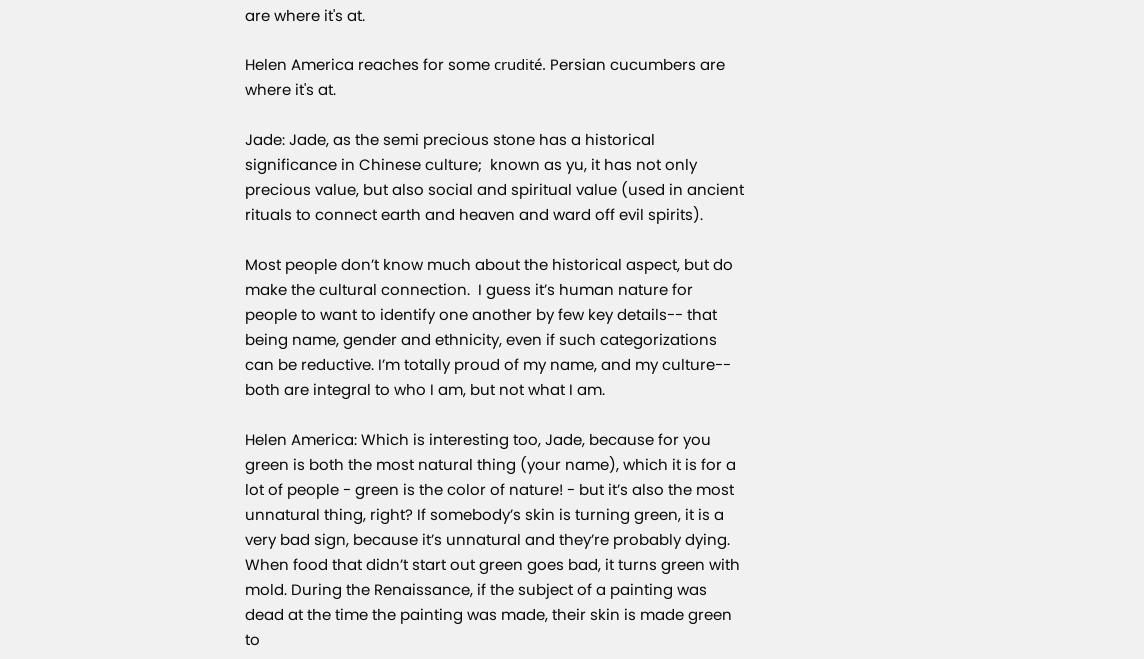are where it's at.

Helen America reaches for some crudité. Persian cucumbers are where it's at.

Jade: Jade, as the semi precious stone has a historical significance in Chinese culture;  known as yu, it has not only precious value, but also social and spiritual value (used in ancient rituals to connect earth and heaven and ward off evil spirits).

Most people don’t know much about the historical aspect, but do make the cultural connection.  I guess it’s human nature for people to want to identify one another by few key details-- that being name, gender and ethnicity, even if such categorizations can be reductive. I’m totally proud of my name, and my culture-- both are integral to who I am, but not what I am.

Helen America: Which is interesting too, Jade, because for you green is both the most natural thing (your name), which it is for a lot of people - green is the color of nature! - but it’s also the most unnatural thing, right? If somebody’s skin is turning green, it is a very bad sign, because it’s unnatural and they’re probably dying. When food that didn’t start out green goes bad, it turns green with mold. During the Renaissance, if the subject of a painting was dead at the time the painting was made, their skin is made green to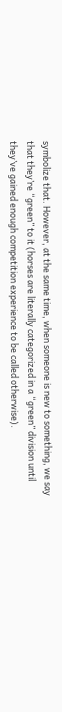symbolize that. However, at the same time, when someone is new to something, we say that they’re “green” to it (horses are literally categorized in a “green” division until they’ve gained enough competition experience to be called otherwise).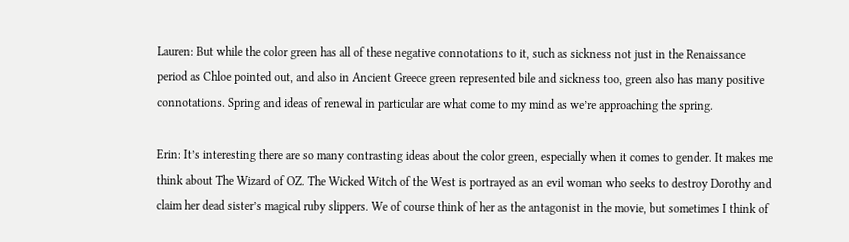Lauren: But while the color green has all of these negative connotations to it, such as sickness not just in the Renaissance period as Chloe pointed out, and also in Ancient Greece green represented bile and sickness too, green also has many positive connotations. Spring and ideas of renewal in particular are what come to my mind as we’re approaching the spring.

Erin: It’s interesting there are so many contrasting ideas about the color green, especially when it comes to gender. It makes me think about The Wizard of OZ. The Wicked Witch of the West is portrayed as an evil woman who seeks to destroy Dorothy and claim her dead sister’s magical ruby slippers. We of course think of her as the antagonist in the movie, but sometimes I think of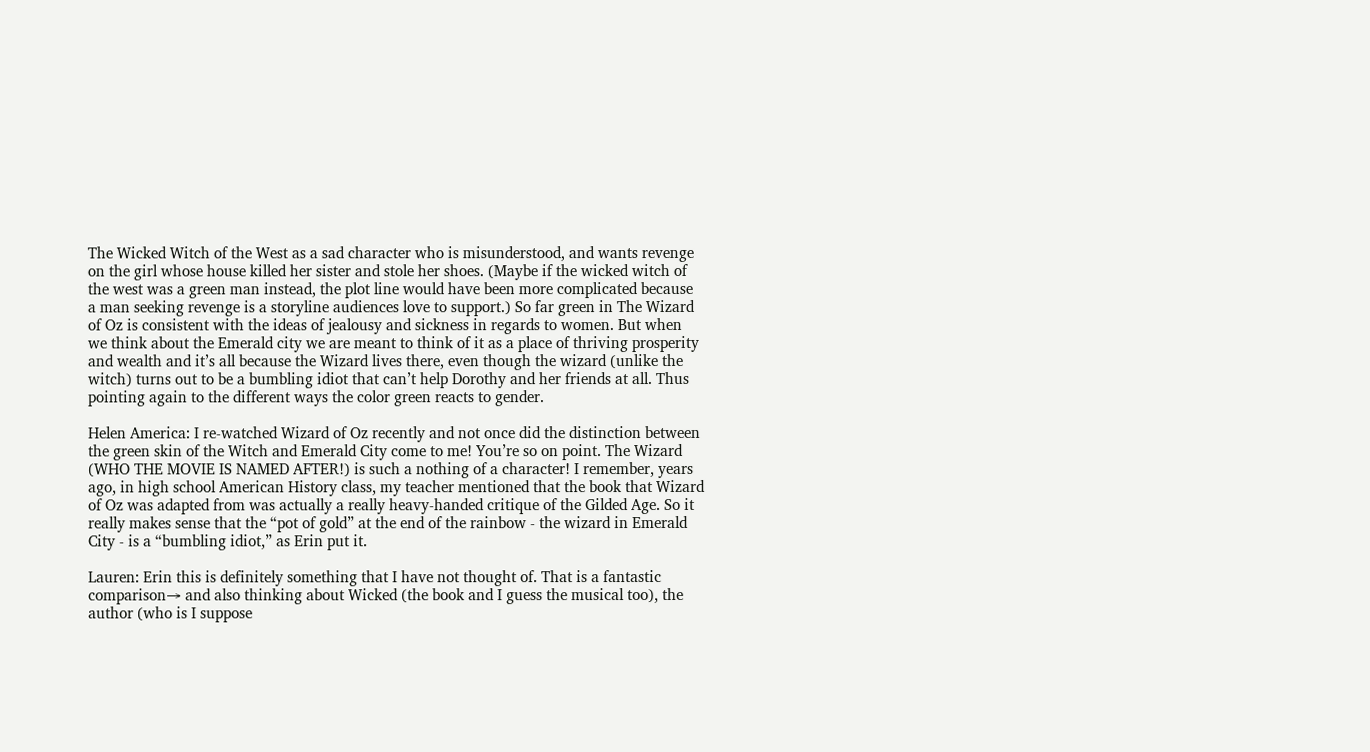The Wicked Witch of the West as a sad character who is misunderstood, and wants revenge on the girl whose house killed her sister and stole her shoes. (Maybe if the wicked witch of the west was a green man instead, the plot line would have been more complicated because a man seeking revenge is a storyline audiences love to support.) So far green in The Wizard of Oz is consistent with the ideas of jealousy and sickness in regards to women. But when we think about the Emerald city we are meant to think of it as a place of thriving prosperity and wealth and it’s all because the Wizard lives there, even though the wizard (unlike the witch) turns out to be a bumbling idiot that can’t help Dorothy and her friends at all. Thus pointing again to the different ways the color green reacts to gender.

Helen America: I re-watched Wizard of Oz recently and not once did the distinction between the green skin of the Witch and Emerald City come to me! You’re so on point. The Wizard (WHO THE MOVIE IS NAMED AFTER!) is such a nothing of a character! I remember, years ago, in high school American History class, my teacher mentioned that the book that Wizard of Oz was adapted from was actually a really heavy-handed critique of the Gilded Age. So it really makes sense that the “pot of gold” at the end of the rainbow - the wizard in Emerald City - is a “bumbling idiot,” as Erin put it.

Lauren: Erin this is definitely something that I have not thought of. That is a fantastic comparison→ and also thinking about Wicked (the book and I guess the musical too), the author (who is I suppose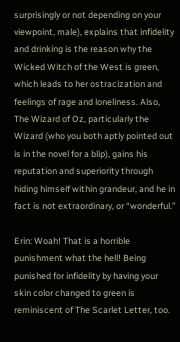surprisingly or not depending on your viewpoint, male), explains that infidelity and drinking is the reason why the Wicked Witch of the West is green, which leads to her ostracization and feelings of rage and loneliness. Also, The Wizard of Oz, particularly the Wizard (who you both aptly pointed out is in the novel for a blip), gains his reputation and superiority through hiding himself within grandeur, and he in fact is not extraordinary, or “wonderful.”

Erin: Woah! That is a horrible punishment what the hell! Being punished for infidelity by having your skin color changed to green is reminiscent of The Scarlet Letter, too.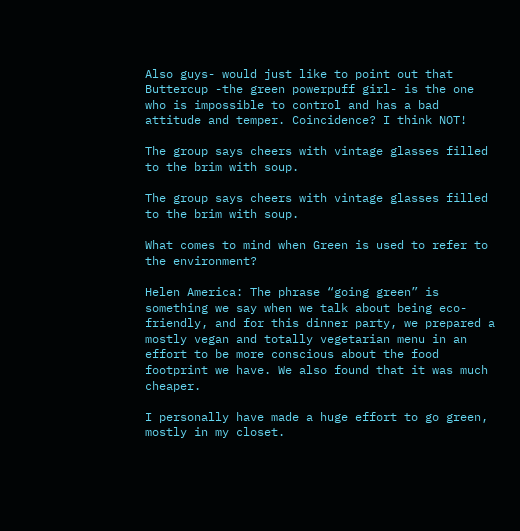Also guys- would just like to point out that Buttercup -the green powerpuff girl- is the one who is impossible to control and has a bad attitude and temper. Coincidence? I think NOT!

The group says cheers with vintage glasses filled to the brim with soup.

The group says cheers with vintage glasses filled to the brim with soup.

What comes to mind when Green is used to refer to the environment?

Helen America: The phrase “going green” is something we say when we talk about being eco-friendly, and for this dinner party, we prepared a mostly vegan and totally vegetarian menu in an effort to be more conscious about the food footprint we have. We also found that it was much cheaper.

I personally have made a huge effort to go green, mostly in my closet.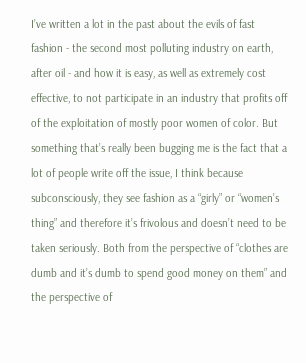I’ve written a lot in the past about the evils of fast fashion - the second most polluting industry on earth, after oil - and how it is easy, as well as extremely cost effective, to not participate in an industry that profits off of the exploitation of mostly poor women of color. But something that’s really been bugging me is the fact that a lot of people write off the issue, I think because subconsciously, they see fashion as a “girly” or “women’s thing” and therefore it’s frivolous and doesn’t need to be taken seriously. Both from the perspective of “clothes are dumb and it’s dumb to spend good money on them” and the perspective of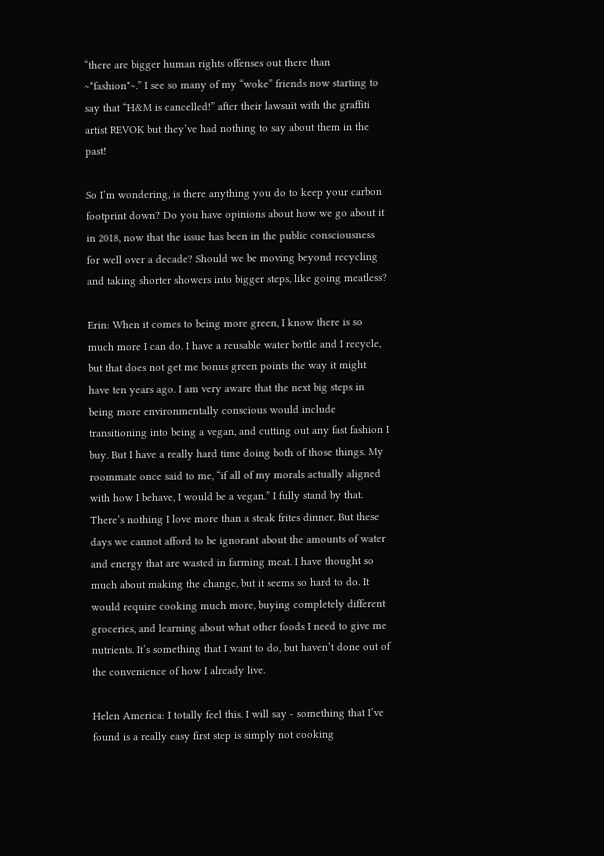“there are bigger human rights offenses out there than ~*fashion*~.” I see so many of my “woke” friends now starting to say that “H&M is cancelled!” after their lawsuit with the graffiti artist REVOK but they’ve had nothing to say about them in the past!

So I’m wondering, is there anything you do to keep your carbon footprint down? Do you have opinions about how we go about it in 2018, now that the issue has been in the public consciousness for well over a decade? Should we be moving beyond recycling and taking shorter showers into bigger steps, like going meatless?

Erin: When it comes to being more green, I know there is so much more I can do. I have a reusable water bottle and I recycle, but that does not get me bonus green points the way it might have ten years ago. I am very aware that the next big steps in being more environmentally conscious would include transitioning into being a vegan, and cutting out any fast fashion I buy. But I have a really hard time doing both of those things. My roommate once said to me, “if all of my morals actually aligned with how I behave, I would be a vegan.” I fully stand by that. There’s nothing I love more than a steak frites dinner. But these days we cannot afford to be ignorant about the amounts of water and energy that are wasted in farming meat. I have thought so much about making the change, but it seems so hard to do. It would require cooking much more, buying completely different groceries, and learning about what other foods I need to give me nutrients. It’s something that I want to do, but haven’t done out of the convenience of how I already live.

Helen America: I totally feel this. I will say - something that I’ve found is a really easy first step is simply not cooking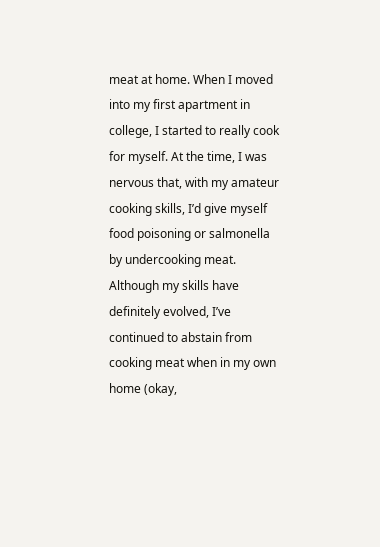meat at home. When I moved into my first apartment in college, I started to really cook for myself. At the time, I was nervous that, with my amateur cooking skills, I’d give myself food poisoning or salmonella by undercooking meat. Although my skills have definitely evolved, I’ve continued to abstain from cooking meat when in my own home (okay,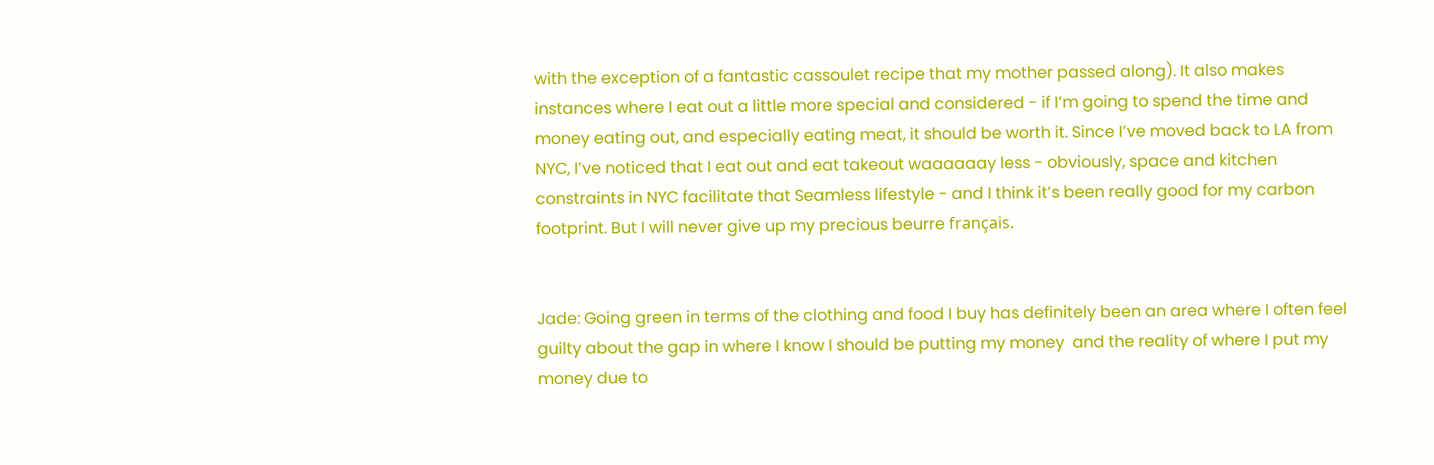with the exception of a fantastic cassoulet recipe that my mother passed along). It also makes instances where I eat out a little more special and considered - if I’m going to spend the time and money eating out, and especially eating meat, it should be worth it. Since I’ve moved back to LA from NYC, I’ve noticed that I eat out and eat takeout waaaaaay less - obviously, space and kitchen constraints in NYC facilitate that Seamless lifestyle - and I think it’s been really good for my carbon footprint. But I will never give up my precious beurre français.


Jade: Going green in terms of the clothing and food I buy has definitely been an area where I often feel guilty about the gap in where I know I should be putting my money  and the reality of where I put my money due to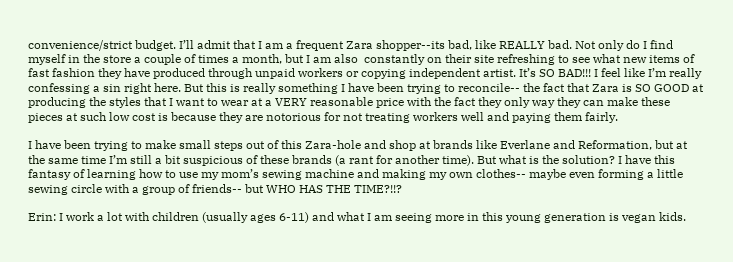convenience/strict budget. I’ll admit that I am a frequent Zara shopper--its bad, like REALLY bad. Not only do I find myself in the store a couple of times a month, but I am also  constantly on their site refreshing to see what new items of fast fashion they have produced through unpaid workers or copying independent artist. It’s SO BAD!!! I feel like I’m really confessing a sin right here. But this is really something I have been trying to reconcile-- the fact that Zara is SO GOOD at producing the styles that I want to wear at a VERY reasonable price with the fact they only way they can make these pieces at such low cost is because they are notorious for not treating workers well and paying them fairly.

I have been trying to make small steps out of this Zara-hole and shop at brands like Everlane and Reformation, but at the same time I’m still a bit suspicious of these brands (a rant for another time). But what is the solution? I have this fantasy of learning how to use my mom’s sewing machine and making my own clothes-- maybe even forming a little sewing circle with a group of friends-- but WHO HAS THE TIME?!!?

Erin: I work a lot with children (usually ages 6-11) and what I am seeing more in this young generation is vegan kids.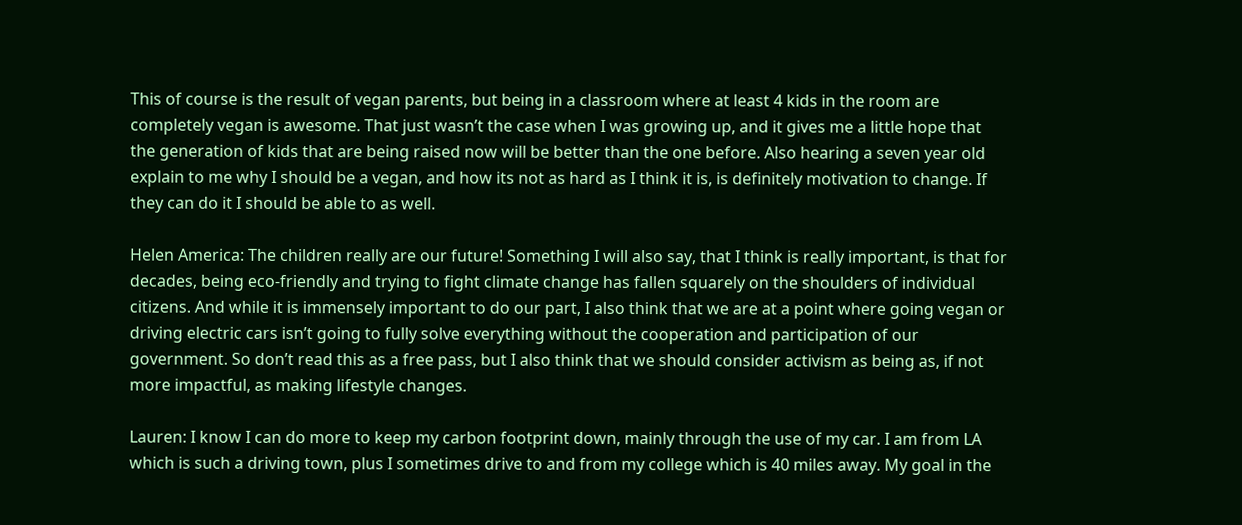This of course is the result of vegan parents, but being in a classroom where at least 4 kids in the room are completely vegan is awesome. That just wasn’t the case when I was growing up, and it gives me a little hope that the generation of kids that are being raised now will be better than the one before. Also hearing a seven year old explain to me why I should be a vegan, and how its not as hard as I think it is, is definitely motivation to change. If they can do it I should be able to as well.

Helen America: The children really are our future! Something I will also say, that I think is really important, is that for decades, being eco-friendly and trying to fight climate change has fallen squarely on the shoulders of individual citizens. And while it is immensely important to do our part, I also think that we are at a point where going vegan or driving electric cars isn’t going to fully solve everything without the cooperation and participation of our government. So don’t read this as a free pass, but I also think that we should consider activism as being as, if not more impactful, as making lifestyle changes.

Lauren: I know I can do more to keep my carbon footprint down, mainly through the use of my car. I am from LA which is such a driving town, plus I sometimes drive to and from my college which is 40 miles away. My goal in the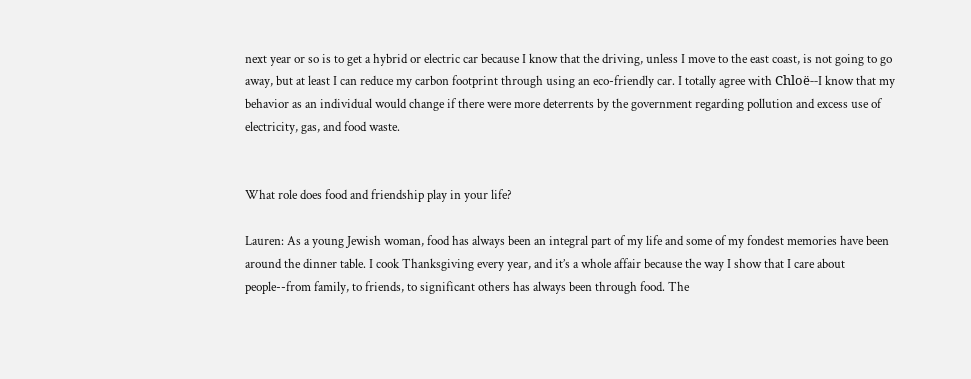next year or so is to get a hybrid or electric car because I know that the driving, unless I move to the east coast, is not going to go away, but at least I can reduce my carbon footprint through using an eco-friendly car. I totally agree with Chloë--I know that my behavior as an individual would change if there were more deterrents by the government regarding pollution and excess use of electricity, gas, and food waste.


What role does food and friendship play in your life?

Lauren: As a young Jewish woman, food has always been an integral part of my life and some of my fondest memories have been around the dinner table. I cook Thanksgiving every year, and it’s a whole affair because the way I show that I care about people--from family, to friends, to significant others has always been through food. The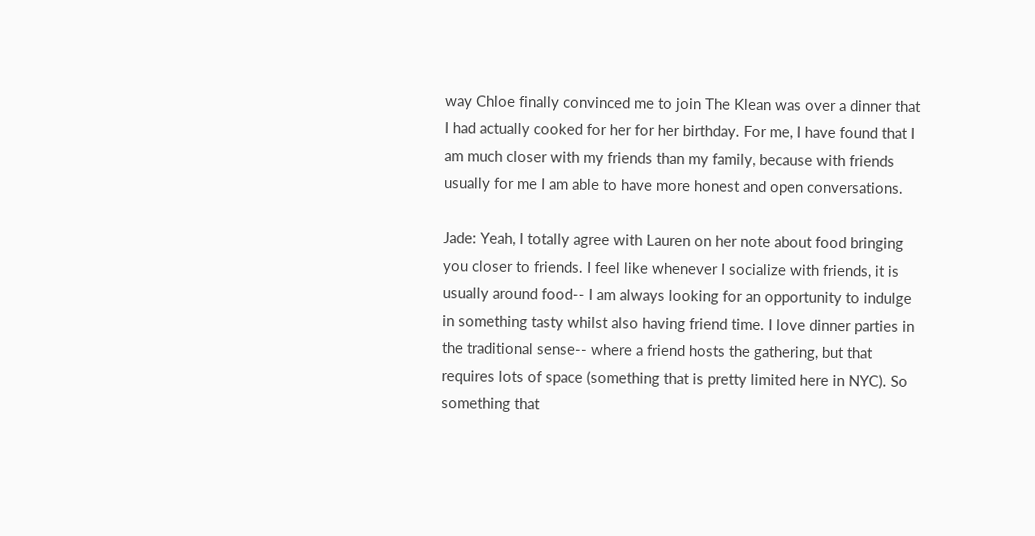way Chloe finally convinced me to join The Klean was over a dinner that I had actually cooked for her for her birthday. For me, I have found that I am much closer with my friends than my family, because with friends usually for me I am able to have more honest and open conversations.

Jade: Yeah, I totally agree with Lauren on her note about food bringing you closer to friends. I feel like whenever I socialize with friends, it is usually around food-- I am always looking for an opportunity to indulge in something tasty whilst also having friend time. I love dinner parties in the traditional sense-- where a friend hosts the gathering, but that requires lots of space (something that is pretty limited here in NYC). So something that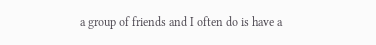a group of friends and I often do is have a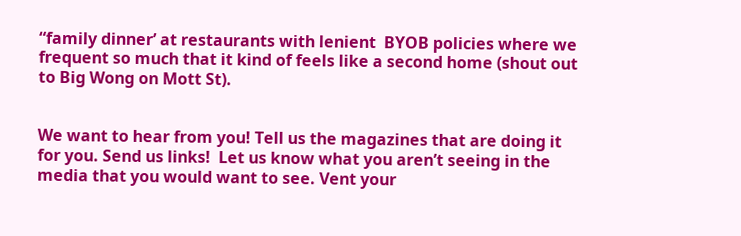“family dinner’ at restaurants with lenient  BYOB policies where we frequent so much that it kind of feels like a second home (shout out to Big Wong on Mott St).


We want to hear from you! Tell us the magazines that are doing it for you. Send us links!  Let us know what you aren’t seeing in the media that you would want to see. Vent your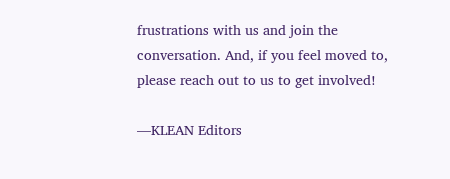frustrations with us and join the conversation. And, if you feel moved to, please reach out to us to get involved!

—KLEAN Editors